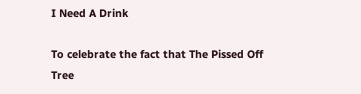I Need A Drink

To celebrate the fact that The Pissed Off Tree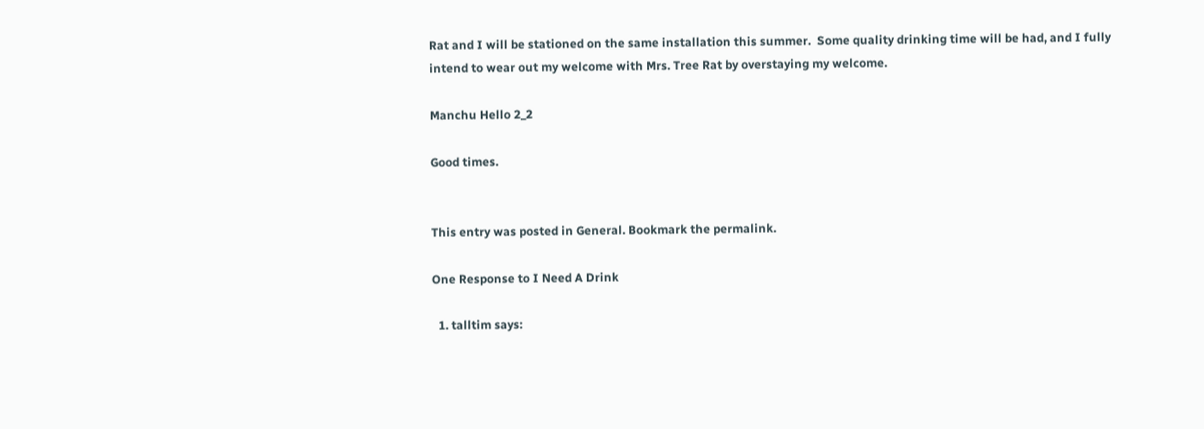Rat and I will be stationed on the same installation this summer.  Some quality drinking time will be had, and I fully intend to wear out my welcome with Mrs. Tree Rat by overstaying my welcome.

Manchu Hello 2_2

Good times.


This entry was posted in General. Bookmark the permalink.

One Response to I Need A Drink

  1. talltim says: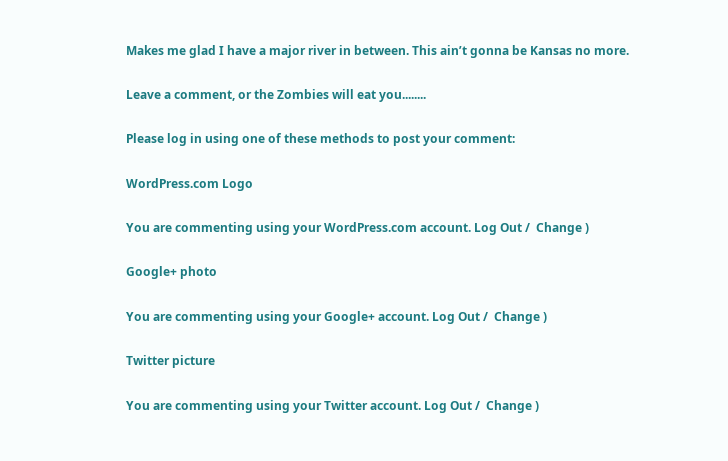Makes me glad I have a major river in between. This ain’t gonna be Kansas no more.

Leave a comment, or the Zombies will eat you........

Please log in using one of these methods to post your comment:

WordPress.com Logo

You are commenting using your WordPress.com account. Log Out /  Change )

Google+ photo

You are commenting using your Google+ account. Log Out /  Change )

Twitter picture

You are commenting using your Twitter account. Log Out /  Change )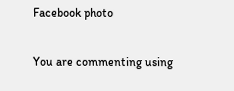Facebook photo

You are commenting using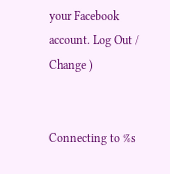your Facebook account. Log Out /  Change )


Connecting to %s